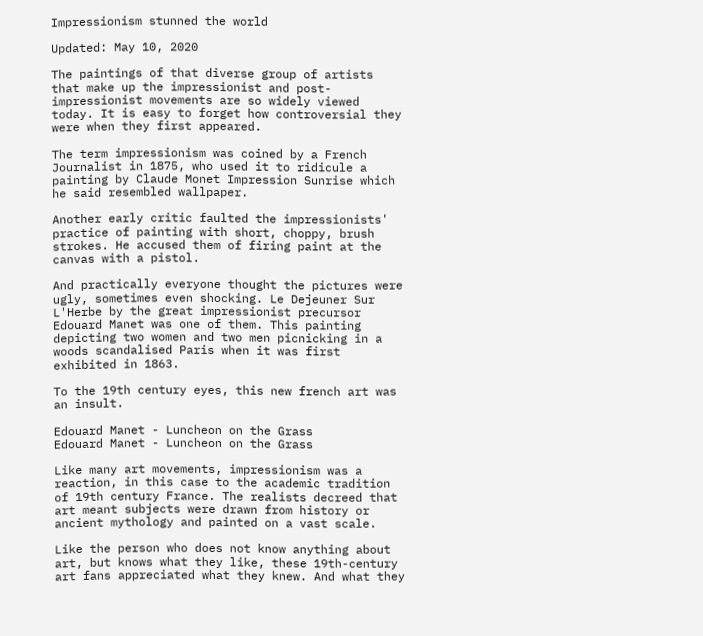Impressionism stunned the world

Updated: May 10, 2020

The paintings of that diverse group of artists that make up the impressionist and post-impressionist movements are so widely viewed today. It is easy to forget how controversial they were when they first appeared.

The term impressionism was coined by a French Journalist in 1875, who used it to ridicule a painting by Claude Monet Impression Sunrise which he said resembled wallpaper.

Another early critic faulted the impressionists' practice of painting with short, choppy, brush strokes. He accused them of firing paint at the canvas with a pistol.

And practically everyone thought the pictures were ugly, sometimes even shocking. Le Dejeuner Sur L'Herbe by the great impressionist precursor Edouard Manet was one of them. This painting depicting two women and two men picnicking in a woods scandalised Paris when it was first exhibited in 1863.

To the 19th century eyes, this new french art was an insult.

Edouard Manet - Luncheon on the Grass
Edouard Manet - Luncheon on the Grass

Like many art movements, impressionism was a reaction, in this case to the academic tradition of 19th century France. The realists decreed that art meant subjects were drawn from history or ancient mythology and painted on a vast scale.

Like the person who does not know anything about art, but knows what they like, these 19th-century art fans appreciated what they knew. And what they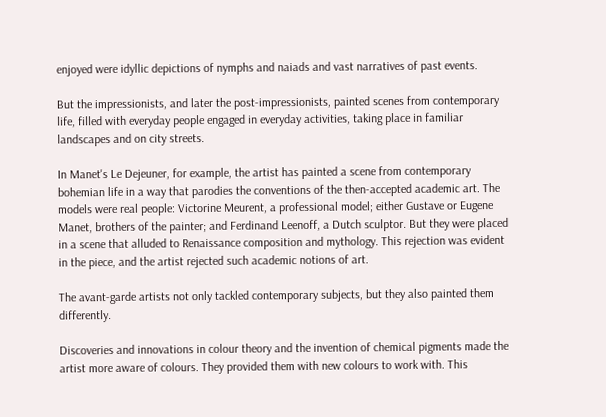enjoyed were idyllic depictions of nymphs and naiads and vast narratives of past events.

But the impressionists, and later the post-impressionists, painted scenes from contemporary life, filled with everyday people engaged in everyday activities, taking place in familiar landscapes and on city streets.

In Manet's Le Dejeuner, for example, the artist has painted a scene from contemporary bohemian life in a way that parodies the conventions of the then-accepted academic art. The models were real people: Victorine Meurent, a professional model; either Gustave or Eugene Manet, brothers of the painter; and Ferdinand Leenoff, a Dutch sculptor. But they were placed in a scene that alluded to Renaissance composition and mythology. This rejection was evident in the piece, and the artist rejected such academic notions of art.

The avant-garde artists not only tackled contemporary subjects, but they also painted them differently.

Discoveries and innovations in colour theory and the invention of chemical pigments made the artist more aware of colours. They provided them with new colours to work with. This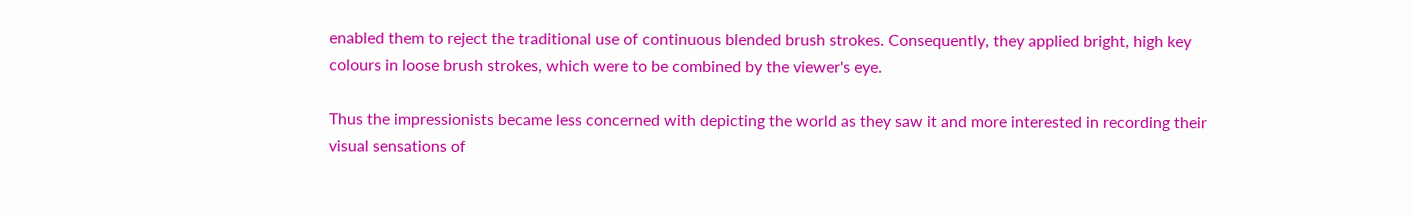enabled them to reject the traditional use of continuous blended brush strokes. Consequently, they applied bright, high key colours in loose brush strokes, which were to be combined by the viewer's eye.

Thus the impressionists became less concerned with depicting the world as they saw it and more interested in recording their visual sensations of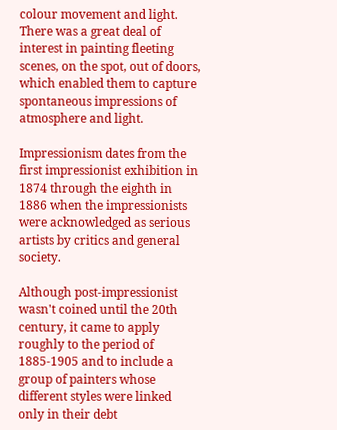colour movement and light. There was a great deal of interest in painting fleeting scenes, on the spot, out of doors, which enabled them to capture spontaneous impressions of atmosphere and light.

Impressionism dates from the first impressionist exhibition in 1874 through the eighth in 1886 when the impressionists were acknowledged as serious artists by critics and general society.

Although post-impressionist wasn't coined until the 20th century, it came to apply roughly to the period of 1885-1905 and to include a group of painters whose different styles were linked only in their debt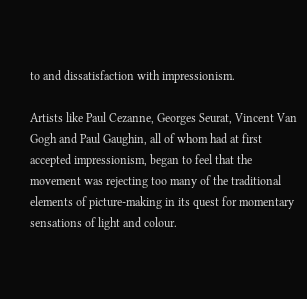to and dissatisfaction with impressionism.

Artists like Paul Cezanne, Georges Seurat, Vincent Van Gogh and Paul Gaughin, all of whom had at first accepted impressionism, began to feel that the movement was rejecting too many of the traditional elements of picture-making in its quest for momentary sensations of light and colour.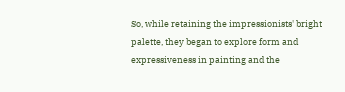So, while retaining the impressionists' bright palette, they began to explore form and expressiveness in painting and the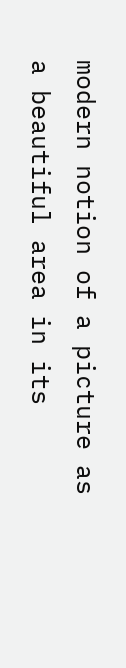modern notion of a picture as a beautiful area in its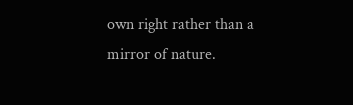own right rather than a mirror of nature.